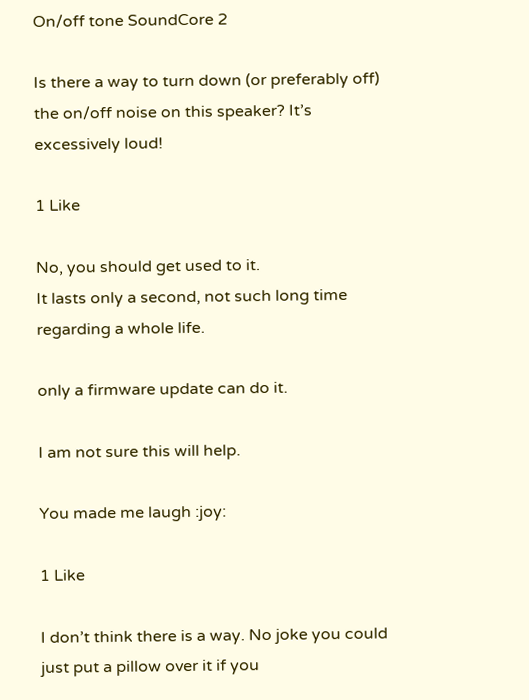On/off tone SoundCore 2

Is there a way to turn down (or preferably off) the on/off noise on this speaker? It’s excessively loud!

1 Like

No, you should get used to it.
It lasts only a second, not such long time regarding a whole life.

only a firmware update can do it.

I am not sure this will help.

You made me laugh :joy:

1 Like

I don’t think there is a way. No joke you could just put a pillow over it if you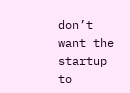don’t want the startup to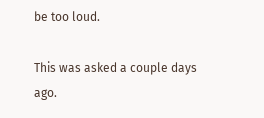be too loud.

This was asked a couple days ago.